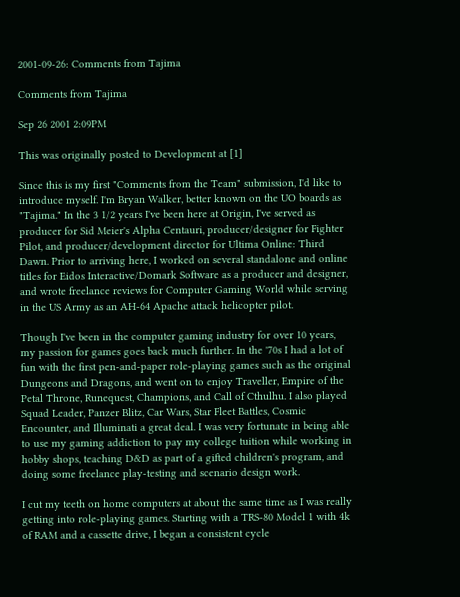2001-09-26: Comments from Tajima

Comments from Tajima

Sep 26 2001 2:09PM

This was originally posted to Development at [1]

Since this is my first "Comments from the Team" submission, I'd like to introduce myself. I'm Bryan Walker, better known on the UO boards as "Tajima." In the 3 1/2 years I've been here at Origin, I've served as producer for Sid Meier's Alpha Centauri, producer/designer for Fighter Pilot, and producer/development director for Ultima Online: Third Dawn. Prior to arriving here, I worked on several standalone and online titles for Eidos Interactive/Domark Software as a producer and designer, and wrote freelance reviews for Computer Gaming World while serving in the US Army as an AH-64 Apache attack helicopter pilot.

Though I've been in the computer gaming industry for over 10 years, my passion for games goes back much further. In the '70s I had a lot of fun with the first pen-and-paper role-playing games such as the original Dungeons and Dragons, and went on to enjoy Traveller, Empire of the Petal Throne, Runequest, Champions, and Call of Cthulhu. I also played Squad Leader, Panzer Blitz, Car Wars, Star Fleet Battles, Cosmic Encounter, and Illuminati a great deal. I was very fortunate in being able to use my gaming addiction to pay my college tuition while working in hobby shops, teaching D&D as part of a gifted children's program, and doing some freelance play-testing and scenario design work.

I cut my teeth on home computers at about the same time as I was really getting into role-playing games. Starting with a TRS-80 Model 1 with 4k of RAM and a cassette drive, I began a consistent cycle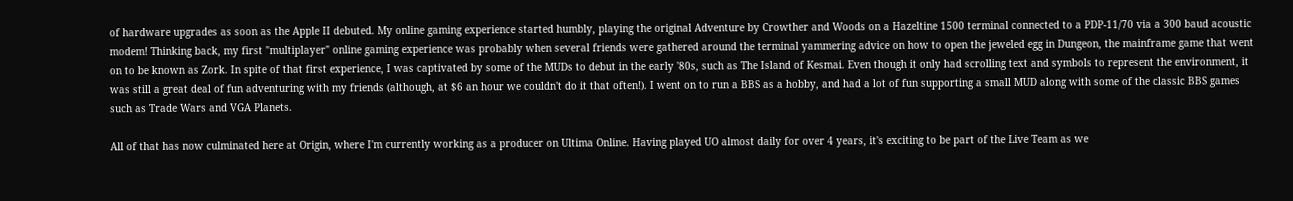of hardware upgrades as soon as the Apple II debuted. My online gaming experience started humbly, playing the original Adventure by Crowther and Woods on a Hazeltine 1500 terminal connected to a PDP-11/70 via a 300 baud acoustic modem! Thinking back, my first "multiplayer" online gaming experience was probably when several friends were gathered around the terminal yammering advice on how to open the jeweled egg in Dungeon, the mainframe game that went on to be known as Zork. In spite of that first experience, I was captivated by some of the MUDs to debut in the early '80s, such as The Island of Kesmai. Even though it only had scrolling text and symbols to represent the environment, it was still a great deal of fun adventuring with my friends (although, at $6 an hour we couldn't do it that often!). I went on to run a BBS as a hobby, and had a lot of fun supporting a small MUD along with some of the classic BBS games such as Trade Wars and VGA Planets.

All of that has now culminated here at Origin, where I'm currently working as a producer on Ultima Online. Having played UO almost daily for over 4 years, it's exciting to be part of the Live Team as we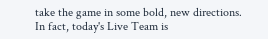take the game in some bold, new directions. In fact, today's Live Team is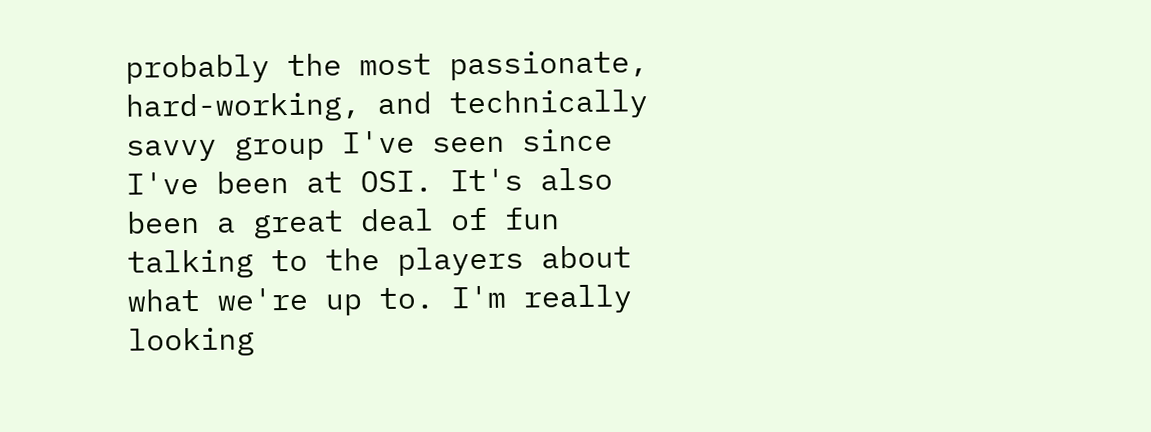probably the most passionate, hard-working, and technically savvy group I've seen since I've been at OSI. It's also been a great deal of fun talking to the players about what we're up to. I'm really looking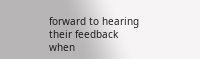forward to hearing their feedback when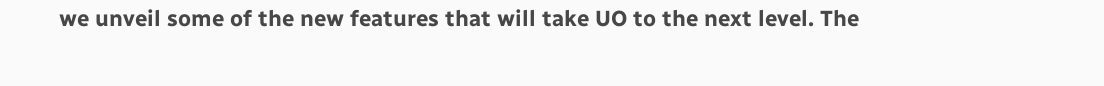we unveil some of the new features that will take UO to the next level. The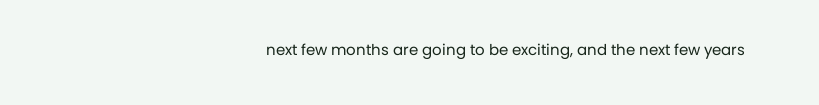next few months are going to be exciting, and the next few years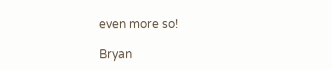even more so!

Bryan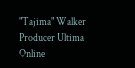"Tajima" Walker Producer Ultima Online